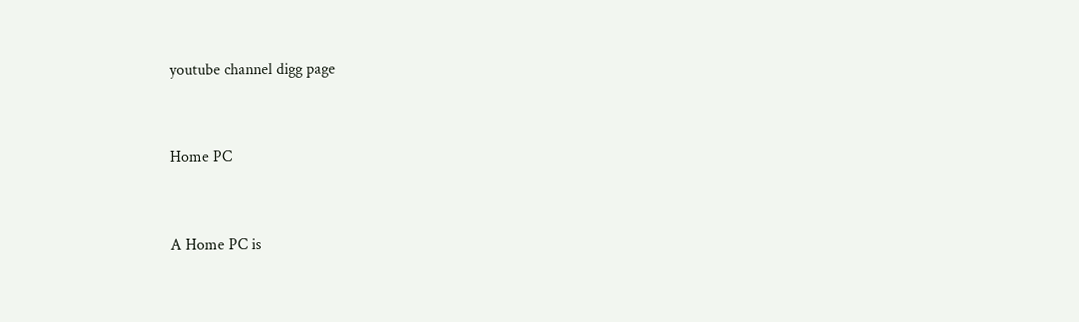youtube channel digg page


Home PC


A Home PC is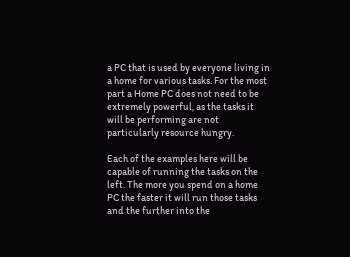a PC that is used by everyone living in a home for various tasks. For the most part a Home PC does not need to be extremely powerful, as the tasks it will be performing are not particularly resource hungry.

Each of the examples here will be capable of running the tasks on the left. The more you spend on a home PC the faster it will run those tasks and the further into the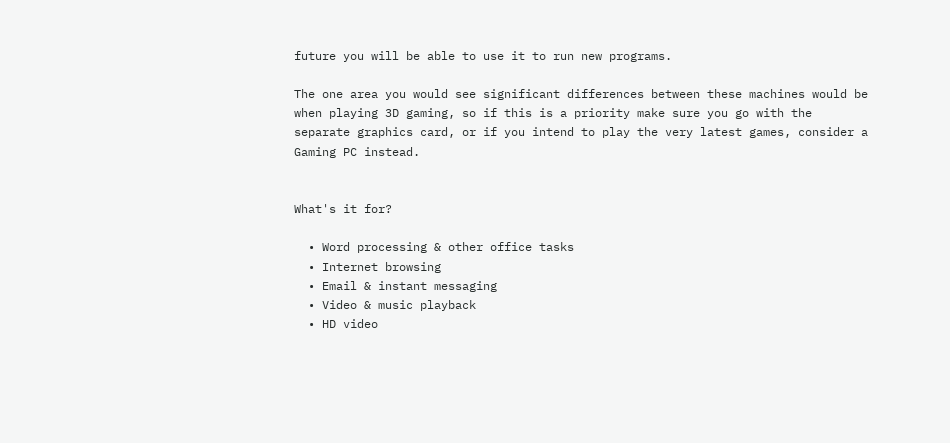future you will be able to use it to run new programs.

The one area you would see significant differences between these machines would be when playing 3D gaming, so if this is a priority make sure you go with the separate graphics card, or if you intend to play the very latest games, consider a Gaming PC instead.


What's it for?

  • Word processing & other office tasks
  • Internet browsing
  • Email & instant messaging
  • Video & music playback
  • HD video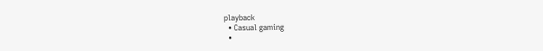playback
  • Casual gaming
  •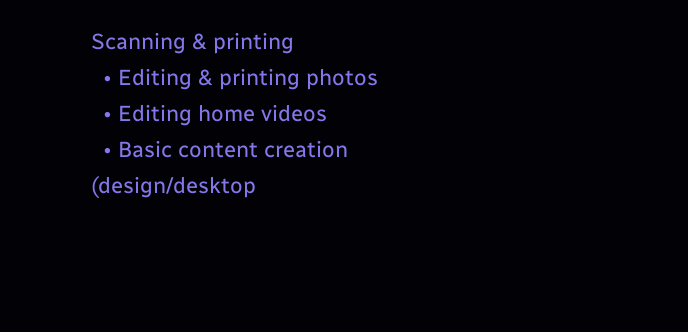Scanning & printing
  • Editing & printing photos
  • Editing home videos
  • Basic content creation (design/desktop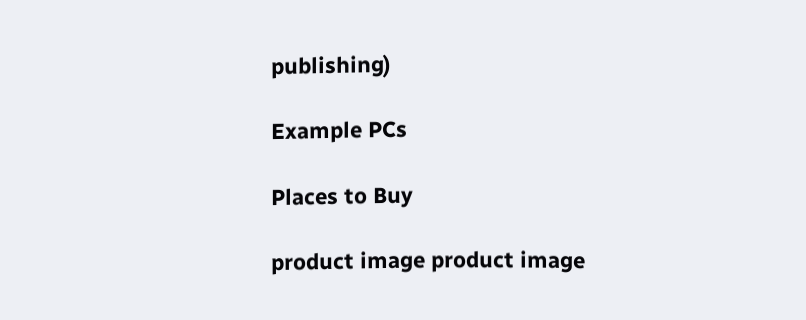publishing)

Example PCs

Places to Buy

product image product image